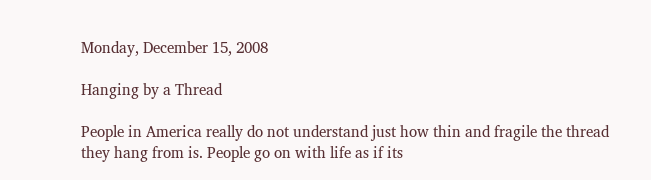Monday, December 15, 2008

Hanging by a Thread

People in America really do not understand just how thin and fragile the thread they hang from is. People go on with life as if its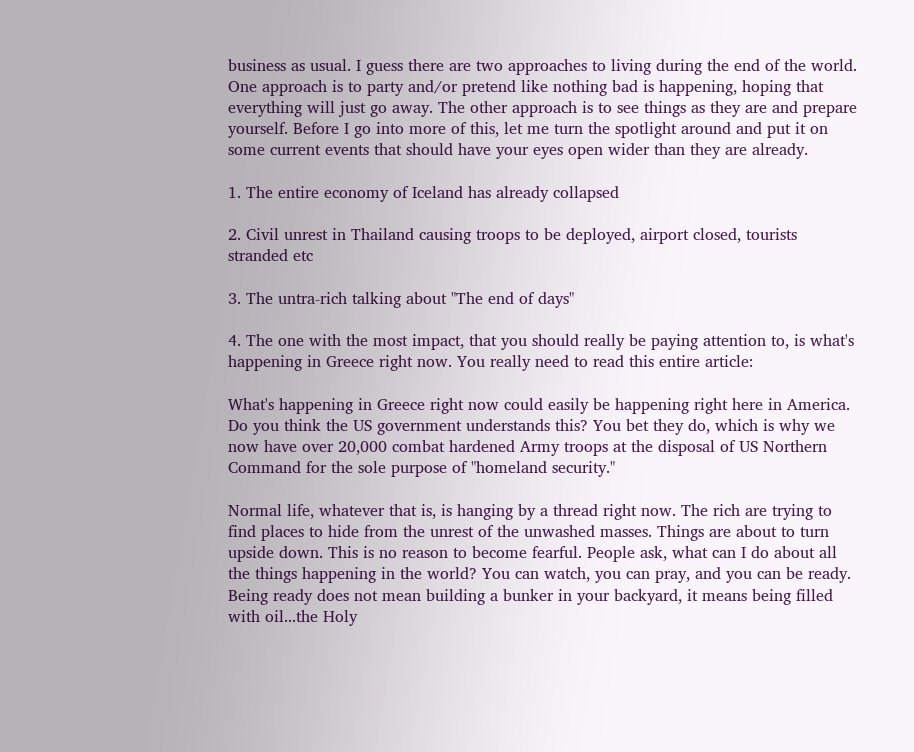business as usual. I guess there are two approaches to living during the end of the world. One approach is to party and/or pretend like nothing bad is happening, hoping that everything will just go away. The other approach is to see things as they are and prepare yourself. Before I go into more of this, let me turn the spotlight around and put it on some current events that should have your eyes open wider than they are already.

1. The entire economy of Iceland has already collapsed

2. Civil unrest in Thailand causing troops to be deployed, airport closed, tourists stranded etc

3. The untra-rich talking about "The end of days"

4. The one with the most impact, that you should really be paying attention to, is what's happening in Greece right now. You really need to read this entire article:

What's happening in Greece right now could easily be happening right here in America. Do you think the US government understands this? You bet they do, which is why we now have over 20,000 combat hardened Army troops at the disposal of US Northern Command for the sole purpose of "homeland security."

Normal life, whatever that is, is hanging by a thread right now. The rich are trying to find places to hide from the unrest of the unwashed masses. Things are about to turn upside down. This is no reason to become fearful. People ask, what can I do about all the things happening in the world? You can watch, you can pray, and you can be ready. Being ready does not mean building a bunker in your backyard, it means being filled with oil...the Holy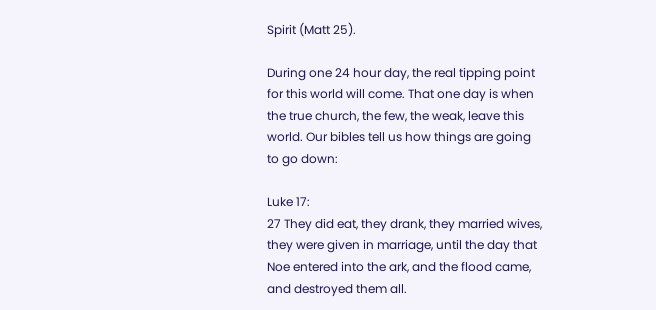Spirit (Matt 25).

During one 24 hour day, the real tipping point for this world will come. That one day is when the true church, the few, the weak, leave this world. Our bibles tell us how things are going to go down:

Luke 17:
27 They did eat, they drank, they married wives, they were given in marriage, until the day that Noe entered into the ark, and the flood came, and destroyed them all.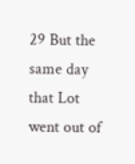29 But the same day that Lot went out of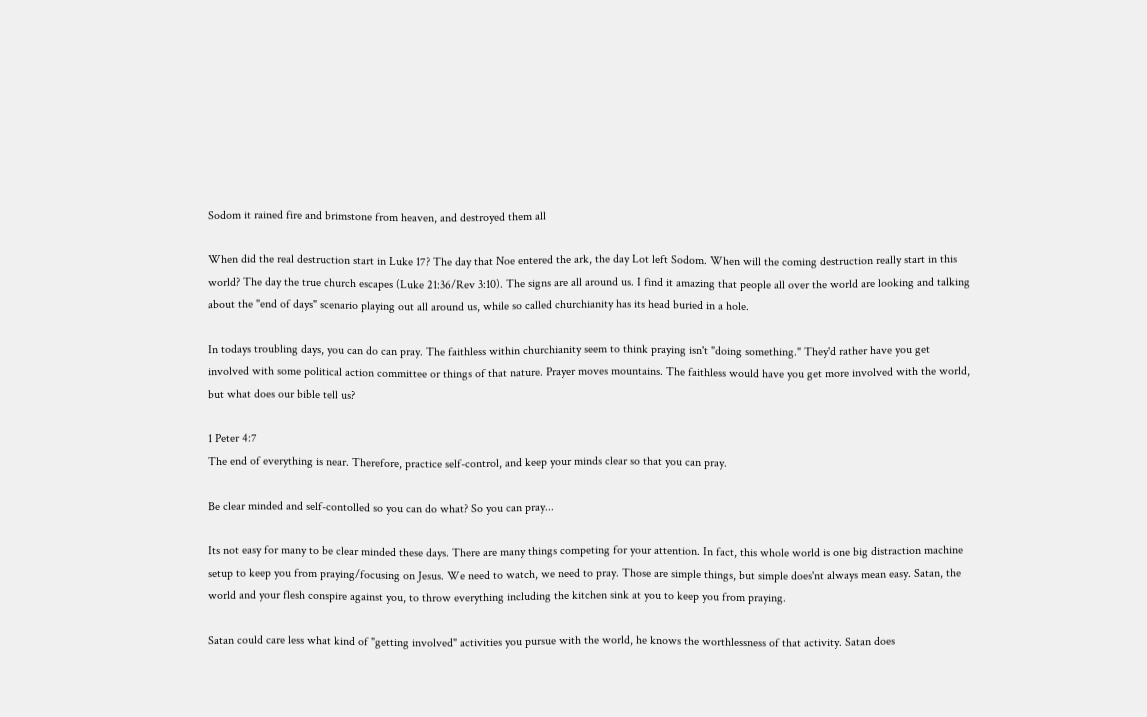Sodom it rained fire and brimstone from heaven, and destroyed them all

When did the real destruction start in Luke 17? The day that Noe entered the ark, the day Lot left Sodom. When will the coming destruction really start in this world? The day the true church escapes (Luke 21:36/Rev 3:10). The signs are all around us. I find it amazing that people all over the world are looking and talking about the "end of days" scenario playing out all around us, while so called churchianity has its head buried in a hole.

In todays troubling days, you can do can pray. The faithless within churchianity seem to think praying isn't "doing something." They'd rather have you get involved with some political action committee or things of that nature. Prayer moves mountains. The faithless would have you get more involved with the world, but what does our bible tell us?

1 Peter 4:7
The end of everything is near. Therefore, practice self-control, and keep your minds clear so that you can pray.

Be clear minded and self-contolled so you can do what? So you can pray...

Its not easy for many to be clear minded these days. There are many things competing for your attention. In fact, this whole world is one big distraction machine setup to keep you from praying/focusing on Jesus. We need to watch, we need to pray. Those are simple things, but simple does'nt always mean easy. Satan, the world and your flesh conspire against you, to throw everything including the kitchen sink at you to keep you from praying.

Satan could care less what kind of "getting involved" activities you pursue with the world, he knows the worthlessness of that activity. Satan does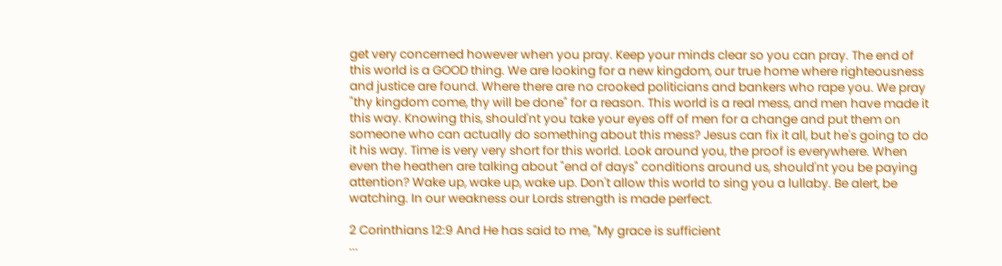get very concerned however when you pray. Keep your minds clear so you can pray. The end of this world is a GOOD thing. We are looking for a new kingdom, our true home where righteousness and justice are found. Where there are no crooked politicians and bankers who rape you. We pray "thy kingdom come, thy will be done" for a reason. This world is a real mess, and men have made it this way. Knowing this, should'nt you take your eyes off of men for a change and put them on someone who can actually do something about this mess? Jesus can fix it all, but he's going to do it his way. Time is very very short for this world. Look around you, the proof is everywhere. When even the heathen are talking about "end of days" conditions around us, should'nt you be paying attention? Wake up, wake up, wake up. Don't allow this world to sing you a lullaby. Be alert, be watching. In our weakness our Lords strength is made perfect.

2 Corinthians 12:9 And He has said to me, "My grace is sufficient
...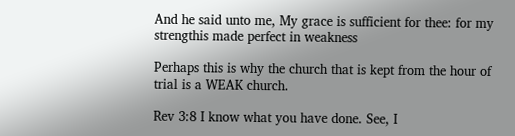And he said unto me, My grace is sufficient for thee: for my strengthis made perfect in weakness

Perhaps this is why the church that is kept from the hour of trial is a WEAK church.

Rev 3:8 I know what you have done. See, I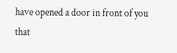have opened a door in front of you that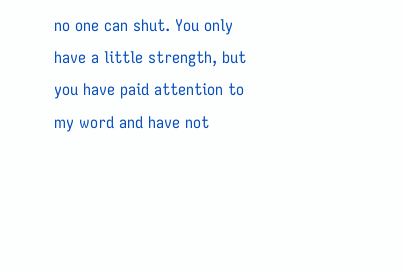no one can shut. You only have a little strength, but you have paid attention to my word and have not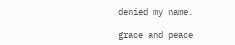denied my name.

grace and peace